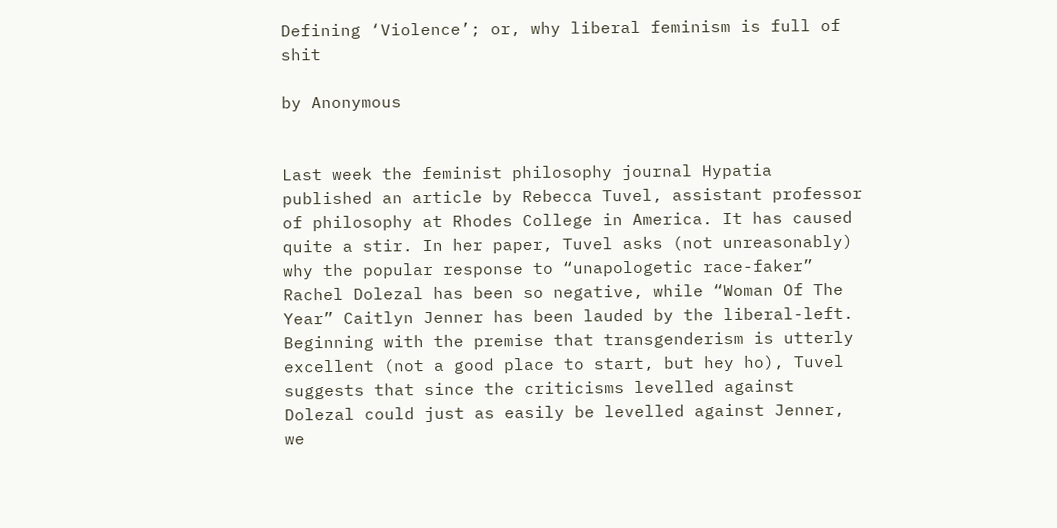Defining ‘Violence’; or, why liberal feminism is full of shit

by Anonymous


Last week the feminist philosophy journal Hypatia published an article by Rebecca Tuvel, assistant professor of philosophy at Rhodes College in America. It has caused quite a stir. In her paper, Tuvel asks (not unreasonably) why the popular response to “unapologetic race-faker” Rachel Dolezal has been so negative, while “Woman Of The Year” Caitlyn Jenner has been lauded by the liberal-left. Beginning with the premise that transgenderism is utterly excellent (not a good place to start, but hey ho), Tuvel suggests that since the criticisms levelled against Dolezal could just as easily be levelled against Jenner, we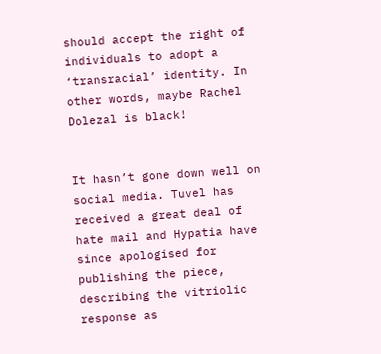should accept the right of individuals to adopt a ‘transracial’ identity. In other words, maybe Rachel Dolezal is black!


It hasn’t gone down well on social media. Tuvel has received a great deal of hate mail and Hypatia have since apologised for publishing the piece, describing the vitriolic response as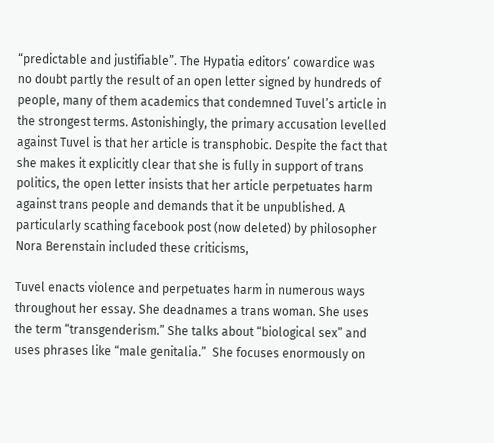“predictable and justifiable”. The Hypatia editors’ cowardice was no doubt partly the result of an open letter signed by hundreds of people, many of them academics that condemned Tuvel’s article in the strongest terms. Astonishingly, the primary accusation levelled against Tuvel is that her article is transphobic. Despite the fact that she makes it explicitly clear that she is fully in support of trans politics, the open letter insists that her article perpetuates harm against trans people and demands that it be unpublished. A particularly scathing facebook post (now deleted) by philosopher Nora Berenstain included these criticisms,

Tuvel enacts violence and perpetuates harm in numerous ways throughout her essay. She deadnames a trans woman. She uses the term “transgenderism.” She talks about “biological sex” and uses phrases like “male genitalia.”  She focuses enormously on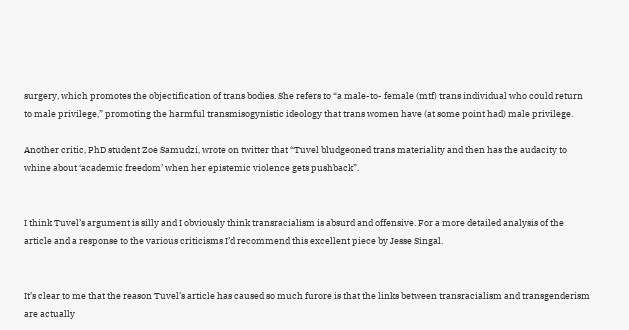surgery, which promotes the objectification of trans bodies. She refers to “a male-to- female (mtf) trans individual who could return to male privilege,” promoting the harmful transmisogynistic ideology that trans women have (at some point had) male privilege.

Another critic, PhD student Zoe Samudzi, wrote on twitter that “Tuvel bludgeoned trans materiality and then has the audacity to whine about ‘academic freedom’ when her epistemic violence gets pushback”.


I think Tuvel’s argument is silly and I obviously think transracialism is absurd and offensive. For a more detailed analysis of the article and a response to the various criticisms I’d recommend this excellent piece by Jesse Singal.


It’s clear to me that the reason Tuvel’s article has caused so much furore is that the links between transracialism and transgenderism are actually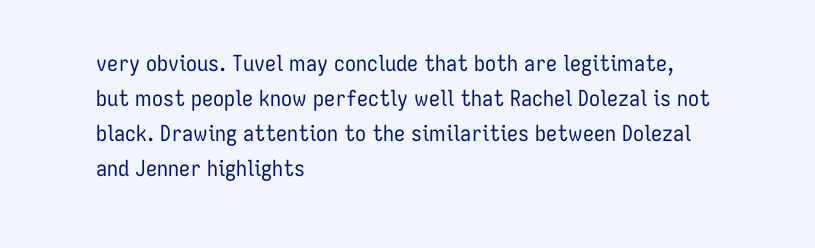very obvious. Tuvel may conclude that both are legitimate, but most people know perfectly well that Rachel Dolezal is not black. Drawing attention to the similarities between Dolezal and Jenner highlights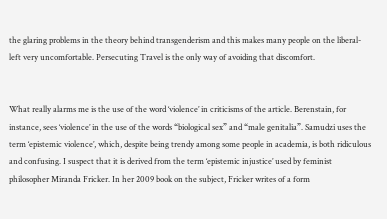the glaring problems in the theory behind transgenderism and this makes many people on the liberal-left very uncomfortable. Persecuting Travel is the only way of avoiding that discomfort.


What really alarms me is the use of the word ‘violence’ in criticisms of the article. Berenstain, for instance, sees ‘violence’ in the use of the words “biological sex” and “male genitalia”. Samudzi uses the term ‘epistemic violence’, which, despite being trendy among some people in academia, is both ridiculous and confusing. I suspect that it is derived from the term ‘epistemic injustice’ used by feminist philosopher Miranda Fricker. In her 2009 book on the subject, Fricker writes of a form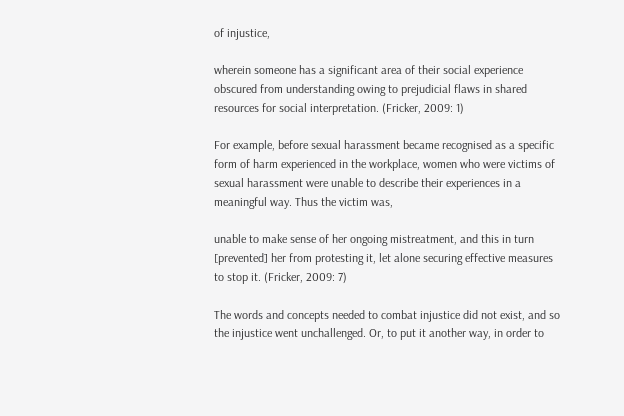of injustice,

wherein someone has a significant area of their social experience obscured from understanding owing to prejudicial flaws in shared resources for social interpretation. (Fricker, 2009: 1)

For example, before sexual harassment became recognised as a specific form of harm experienced in the workplace, women who were victims of sexual harassment were unable to describe their experiences in a meaningful way. Thus the victim was,

unable to make sense of her ongoing mistreatment, and this in turn [prevented] her from protesting it, let alone securing effective measures to stop it. (Fricker, 2009: 7)

The words and concepts needed to combat injustice did not exist, and so the injustice went unchallenged. Or, to put it another way, in order to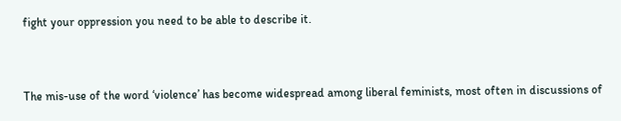fight your oppression you need to be able to describe it.


The mis-use of the word ‘violence’ has become widespread among liberal feminists, most often in discussions of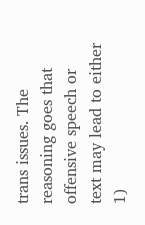trans issues. The reasoning goes that offensive speech or text may lead to either 1)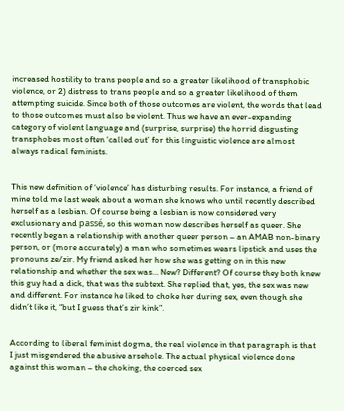increased hostility to trans people and so a greater likelihood of transphobic violence, or 2) distress to trans people and so a greater likelihood of them attempting suicide. Since both of those outcomes are violent, the words that lead to those outcomes must also be violent. Thus we have an ever-expanding category of violent language and (surprise, surprise) the horrid disgusting transphobes most often ‘called out’ for this linguistic violence are almost always radical feminists.


This new definition of ‘violence’ has disturbing results. For instance, a friend of mine told me last week about a woman she knows who until recently described herself as a lesbian. Of course being a lesbian is now considered very exclusionary and passé, so this woman now describes herself as queer. She recently began a relationship with another queer person – an AMAB non-binary person, or (more accurately) a man who sometimes wears lipstick and uses the pronouns ze/zir. My friend asked her how she was getting on in this new relationship and whether the sex was… New? Different? Of course they both knew this guy had a dick, that was the subtext. She replied that, yes, the sex was new and different. For instance he liked to choke her during sex, even though she didn’t like it, “but I guess that’s zir kink”.


According to liberal feminist dogma, the real violence in that paragraph is that I just misgendered the abusive arsehole. The actual physical violence done against this woman – the choking, the coerced sex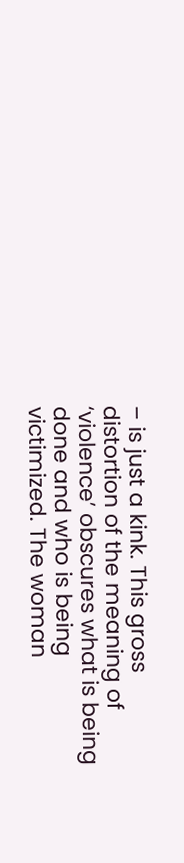– is just a kink. This gross distortion of the meaning of ‘violence’ obscures what is being done and who is being victimized. The woman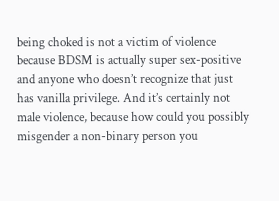being choked is not a victim of violence because BDSM is actually super sex-positive and anyone who doesn’t recognize that just has vanilla privilege. And it’s certainly not male violence, because how could you possibly misgender a non-binary person you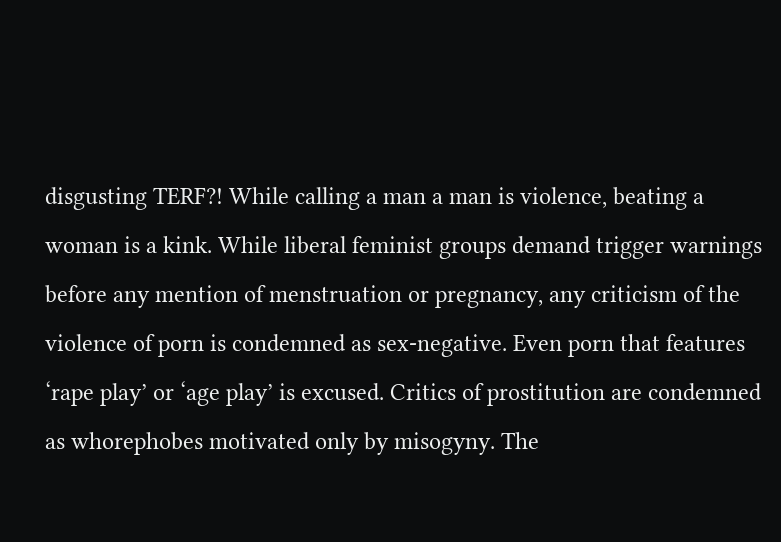disgusting TERF?! While calling a man a man is violence, beating a woman is a kink. While liberal feminist groups demand trigger warnings before any mention of menstruation or pregnancy, any criticism of the violence of porn is condemned as sex-negative. Even porn that features ‘rape play’ or ‘age play’ is excused. Critics of prostitution are condemned as whorephobes motivated only by misogyny. The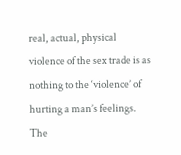real, actual, physical violence of the sex trade is as nothing to the ‘violence’ of hurting a man’s feelings. The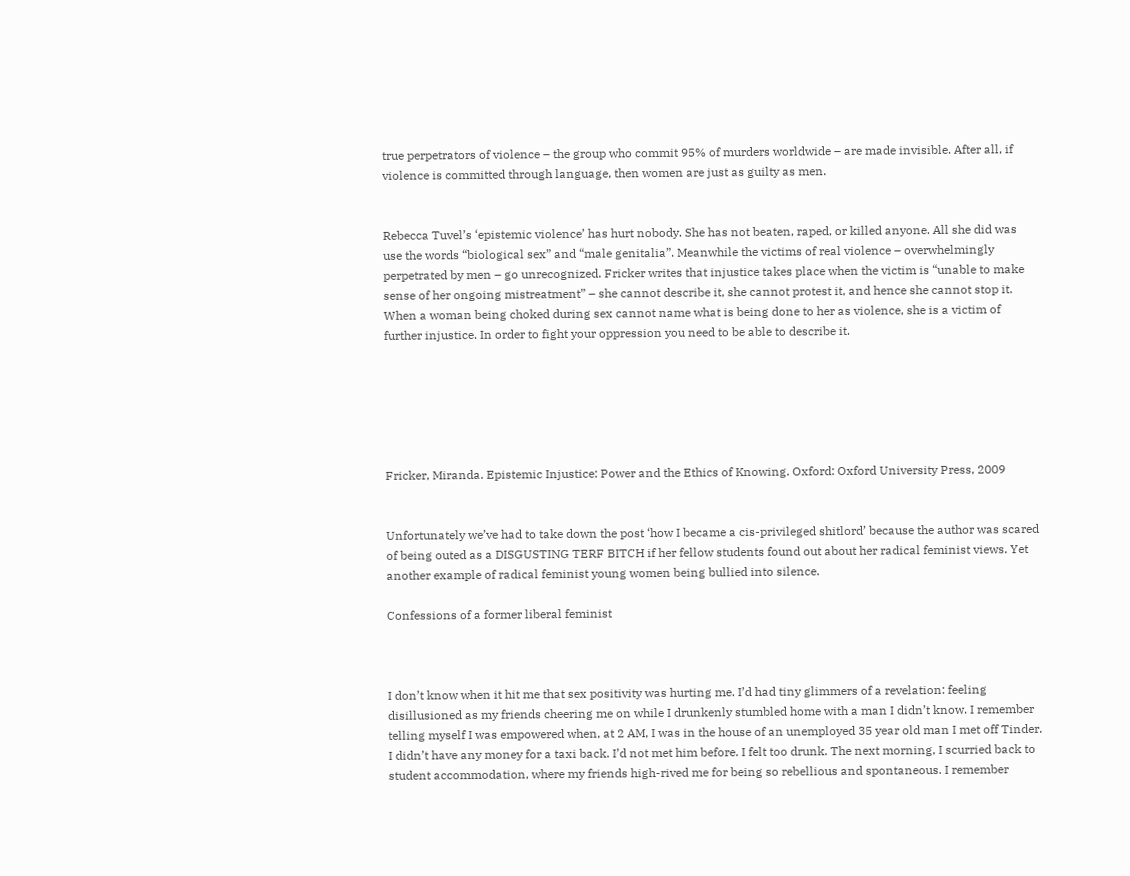true perpetrators of violence – the group who commit 95% of murders worldwide – are made invisible. After all, if violence is committed through language, then women are just as guilty as men.


Rebecca Tuvel’s ‘epistemic violence’ has hurt nobody. She has not beaten, raped, or killed anyone. All she did was use the words “biological sex” and “male genitalia”. Meanwhile the victims of real violence – overwhelmingly perpetrated by men – go unrecognized. Fricker writes that injustice takes place when the victim is “unable to make sense of her ongoing mistreatment” – she cannot describe it, she cannot protest it, and hence she cannot stop it. When a woman being choked during sex cannot name what is being done to her as violence, she is a victim of further injustice. In order to fight your oppression you need to be able to describe it.






Fricker, Miranda. Epistemic Injustice: Power and the Ethics of Knowing. Oxford: Oxford University Press, 2009


Unfortunately we’ve had to take down the post ‘how I became a cis-privileged shitlord’ because the author was scared of being outed as a DISGUSTING TERF BITCH if her fellow students found out about her radical feminist views. Yet another example of radical feminist young women being bullied into silence.

Confessions of a former liberal feminist



I don’t know when it hit me that sex positivity was hurting me. I’d had tiny glimmers of a revelation: feeling disillusioned as my friends cheering me on while I drunkenly stumbled home with a man I didn’t know. I remember telling myself I was empowered when, at 2 AM, I was in the house of an unemployed 35 year old man I met off Tinder. I didn’t have any money for a taxi back. I’d not met him before. I felt too drunk. The next morning, I scurried back to student accommodation, where my friends high-rived me for being so rebellious and spontaneous. I remember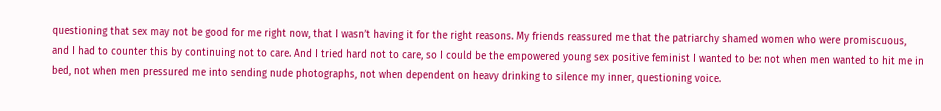questioning that sex may not be good for me right now, that I wasn’t having it for the right reasons. My friends reassured me that the patriarchy shamed women who were promiscuous, and I had to counter this by continuing not to care. And I tried hard not to care, so I could be the empowered young sex positive feminist I wanted to be: not when men wanted to hit me in bed, not when men pressured me into sending nude photographs, not when dependent on heavy drinking to silence my inner, questioning voice.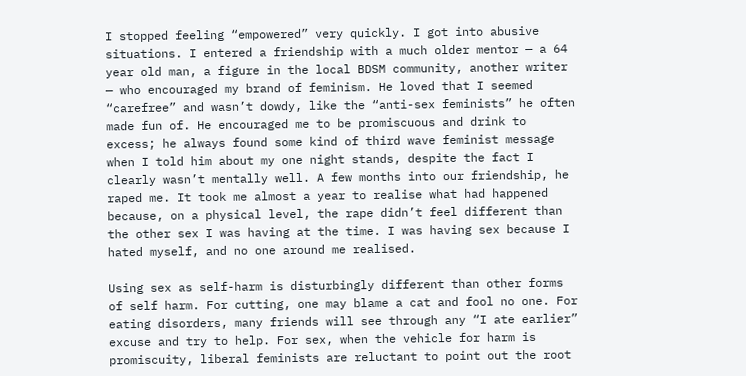I stopped feeling “empowered” very quickly. I got into abusive situations. I entered a friendship with a much older mentor — a 64 year old man, a figure in the local BDSM community, another writer — who encouraged my brand of feminism. He loved that I seemed “carefree” and wasn’t dowdy, like the “anti-sex feminists” he often made fun of. He encouraged me to be promiscuous and drink to excess; he always found some kind of third wave feminist message when I told him about my one night stands, despite the fact I clearly wasn’t mentally well. A few months into our friendship, he raped me. It took me almost a year to realise what had happened because, on a physical level, the rape didn’t feel different than the other sex I was having at the time. I was having sex because I hated myself, and no one around me realised.

Using sex as self-harm is disturbingly different than other forms of self harm. For cutting, one may blame a cat and fool no one. For eating disorders, many friends will see through any “I ate earlier” excuse and try to help. For sex, when the vehicle for harm is promiscuity, liberal feminists are reluctant to point out the root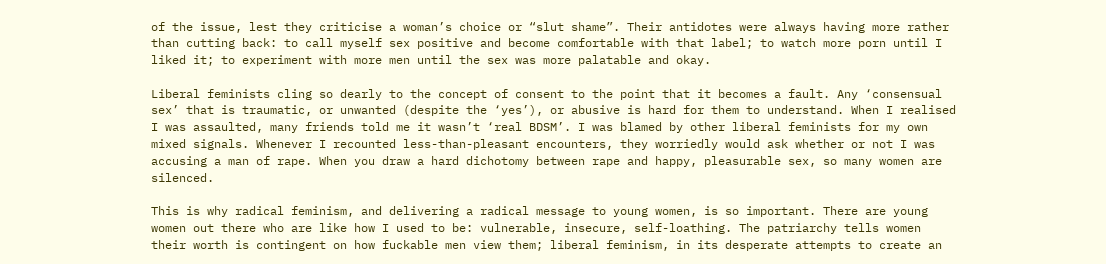of the issue, lest they criticise a woman’s choice or “slut shame”. Their antidotes were always having more rather than cutting back: to call myself sex positive and become comfortable with that label; to watch more porn until I liked it; to experiment with more men until the sex was more palatable and okay.

Liberal feminists cling so dearly to the concept of consent to the point that it becomes a fault. Any ‘consensual sex’ that is traumatic, or unwanted (despite the ‘yes’), or abusive is hard for them to understand. When I realised I was assaulted, many friends told me it wasn’t ‘real BDSM’. I was blamed by other liberal feminists for my own mixed signals. Whenever I recounted less-than-pleasant encounters, they worriedly would ask whether or not I was accusing a man of rape. When you draw a hard dichotomy between rape and happy, pleasurable sex, so many women are silenced.

This is why radical feminism, and delivering a radical message to young women, is so important. There are young women out there who are like how I used to be: vulnerable, insecure, self-loathing. The patriarchy tells women their worth is contingent on how fuckable men view them; liberal feminism, in its desperate attempts to create an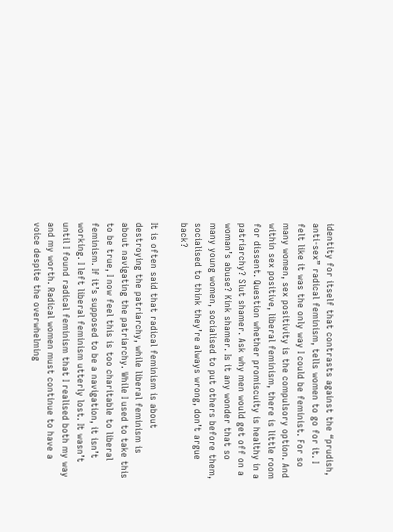identity for itself that contrasts against the “prudish, anti-sex” radical feminism, tells women to go for it. I felt like it was the only way I could be feminist. For so many women, sex positivity is the compulsory option. And within sex positive, liberal feminism, there is little room for dissent. Question whether promiscuity is healthy in a patriarchy? Slut shamer. Ask why men would get off on a woman’s abuse? Kink shamer. Is it any wonder that so many young women, socialised to put others before them, socialised to think they’re always wrong, don’t argue back?

It is often said that radical feminism is about destroying the patriarchy, while liberal feminism is about navigating the patriarchy. While I used to take this to be true, I now feel this is too charitable to liberal feminism. If it’s supposed to be a navigation, it isn’t working. I left liberal feminism utterly lost. It wasn’t until I found radical feminism that I realised both my way and my worth. Radical women must continue to have a voice despite the overwhelming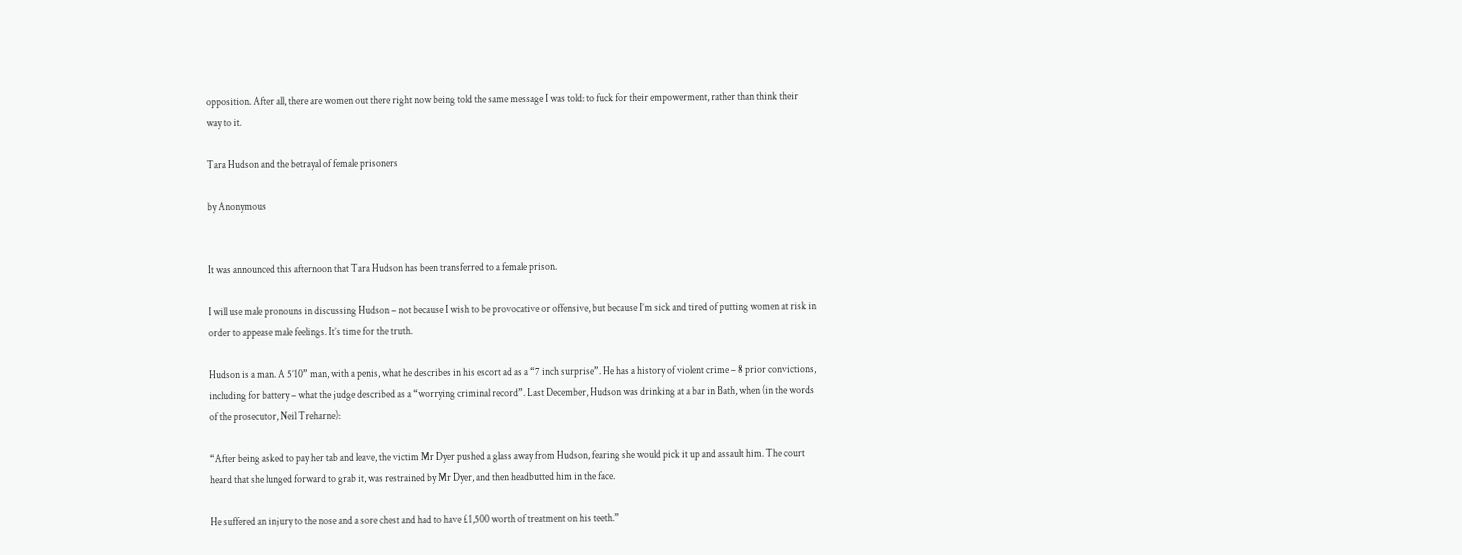opposition. After all, there are women out there right now being told the same message I was told: to fuck for their empowerment, rather than think their way to it.

Tara Hudson and the betrayal of female prisoners

by Anonymous


It was announced this afternoon that Tara Hudson has been transferred to a female prison.

I will use male pronouns in discussing Hudson – not because I wish to be provocative or offensive, but because I’m sick and tired of putting women at risk in order to appease male feelings. It’s time for the truth.

Hudson is a man. A 5’10” man, with a penis, what he describes in his escort ad as a “7 inch surprise”. He has a history of violent crime – 8 prior convictions, including for battery – what the judge described as a “worrying criminal record”. Last December, Hudson was drinking at a bar in Bath, when (in the words of the prosecutor, Neil Treharne):

“After being asked to pay her tab and leave, the victim Mr Dyer pushed a glass away from Hudson, fearing she would pick it up and assault him. The court heard that she lunged forward to grab it, was restrained by Mr Dyer, and then headbutted him in the face.

He suffered an injury to the nose and a sore chest and had to have £1,500 worth of treatment on his teeth.”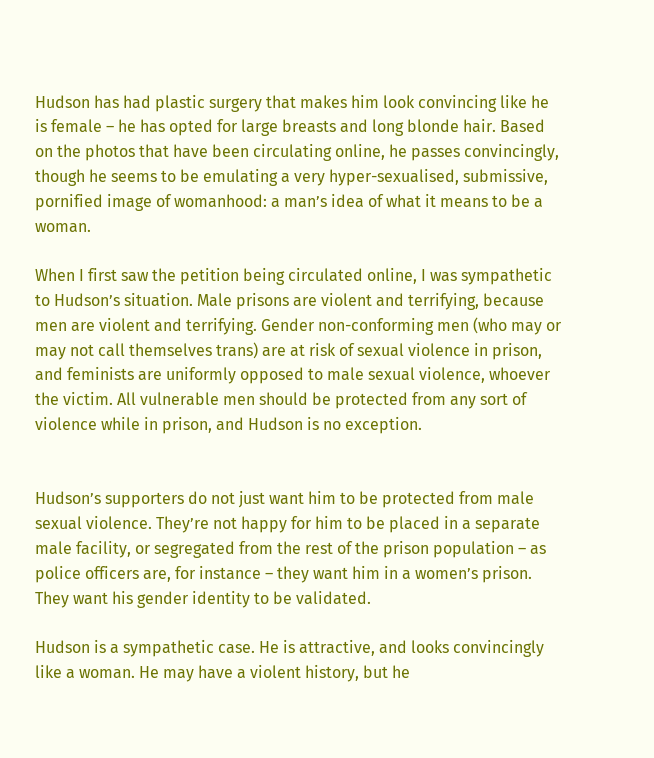Hudson has had plastic surgery that makes him look convincing like he is female – he has opted for large breasts and long blonde hair. Based on the photos that have been circulating online, he passes convincingly, though he seems to be emulating a very hyper-sexualised, submissive, pornified image of womanhood: a man’s idea of what it means to be a woman.

When I first saw the petition being circulated online, I was sympathetic to Hudson’s situation. Male prisons are violent and terrifying, because men are violent and terrifying. Gender non-conforming men (who may or may not call themselves trans) are at risk of sexual violence in prison, and feminists are uniformly opposed to male sexual violence, whoever the victim. All vulnerable men should be protected from any sort of violence while in prison, and Hudson is no exception.


Hudson’s supporters do not just want him to be protected from male sexual violence. They’re not happy for him to be placed in a separate male facility, or segregated from the rest of the prison population – as police officers are, for instance – they want him in a women’s prison. They want his gender identity to be validated.

Hudson is a sympathetic case. He is attractive, and looks convincingly like a woman. He may have a violent history, but he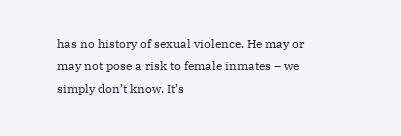has no history of sexual violence. He may or may not pose a risk to female inmates – we simply don’t know. It’s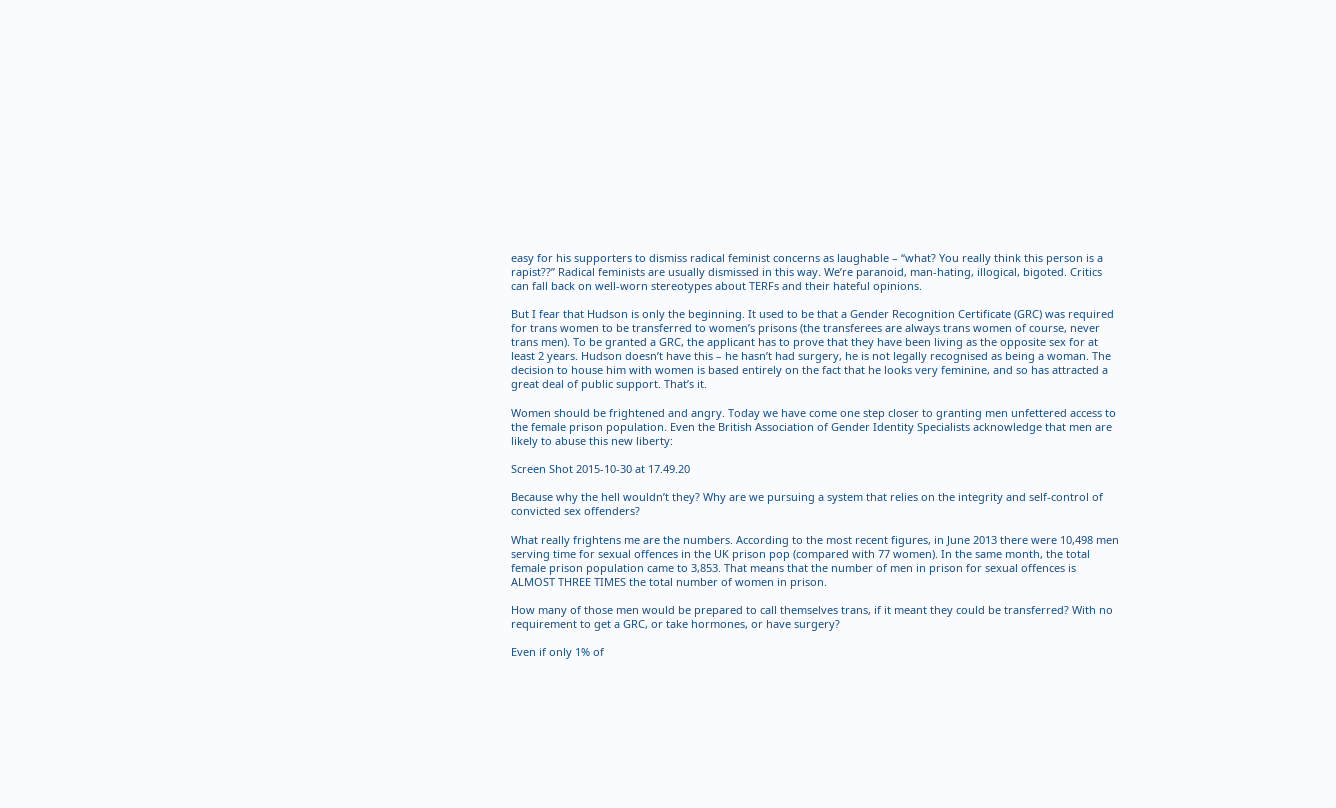easy for his supporters to dismiss radical feminist concerns as laughable – “what? You really think this person is a rapist??” Radical feminists are usually dismissed in this way. We’re paranoid, man-hating, illogical, bigoted. Critics can fall back on well-worn stereotypes about TERFs and their hateful opinions.

But I fear that Hudson is only the beginning. It used to be that a Gender Recognition Certificate (GRC) was required for trans women to be transferred to women’s prisons (the transferees are always trans women of course, never trans men). To be granted a GRC, the applicant has to prove that they have been living as the opposite sex for at least 2 years. Hudson doesn’t have this – he hasn’t had surgery, he is not legally recognised as being a woman. The decision to house him with women is based entirely on the fact that he looks very feminine, and so has attracted a great deal of public support. That’s it.

Women should be frightened and angry. Today we have come one step closer to granting men unfettered access to the female prison population. Even the British Association of Gender Identity Specialists acknowledge that men are likely to abuse this new liberty:

Screen Shot 2015-10-30 at 17.49.20

Because why the hell wouldn’t they? Why are we pursuing a system that relies on the integrity and self-control of convicted sex offenders?

What really frightens me are the numbers. According to the most recent figures, in June 2013 there were 10,498 men serving time for sexual offences in the UK prison pop (compared with 77 women). In the same month, the total female prison population came to 3,853. That means that the number of men in prison for sexual offences is ALMOST THREE TIMES the total number of women in prison.

How many of those men would be prepared to call themselves trans, if it meant they could be transferred? With no requirement to get a GRC, or take hormones, or have surgery?

Even if only 1% of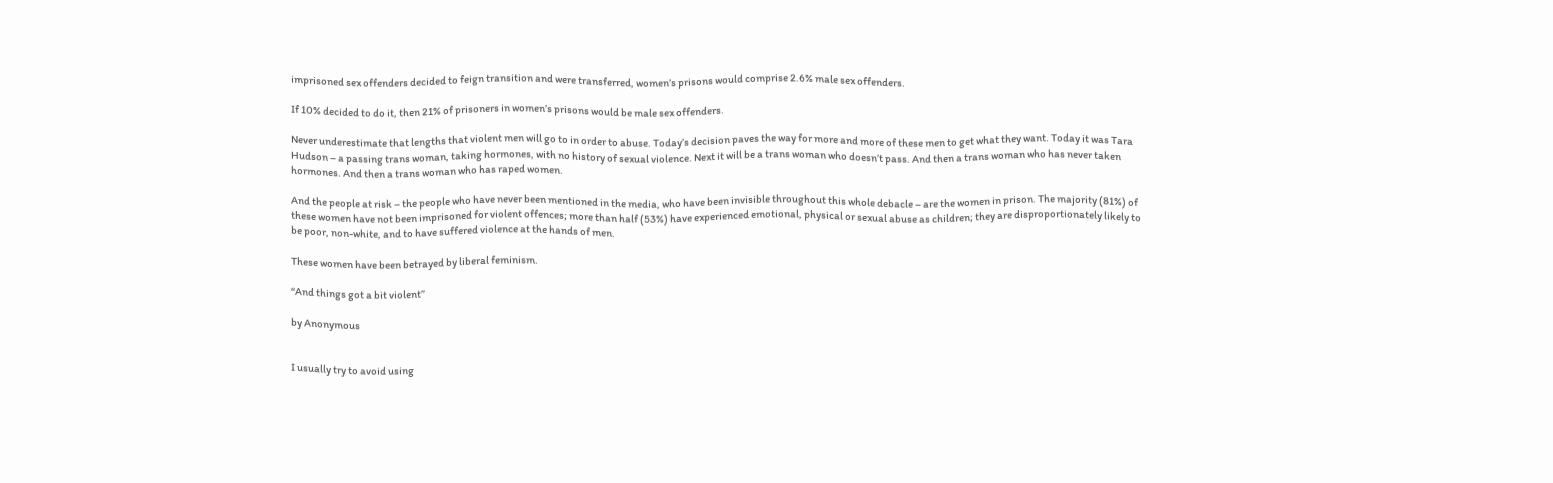imprisoned sex offenders decided to feign transition and were transferred, women’s prisons would comprise 2.6% male sex offenders.

If 10% decided to do it, then 21% of prisoners in women’s prisons would be male sex offenders.

Never underestimate that lengths that violent men will go to in order to abuse. Today’s decision paves the way for more and more of these men to get what they want. Today it was Tara Hudson – a passing trans woman, taking hormones, with no history of sexual violence. Next it will be a trans woman who doesn’t pass. And then a trans woman who has never taken hormones. And then a trans woman who has raped women.

And the people at risk – the people who have never been mentioned in the media, who have been invisible throughout this whole debacle – are the women in prison. The majority (81%) of these women have not been imprisoned for violent offences; more than half (53%) have experienced emotional, physical or sexual abuse as children; they are disproportionately likely to be poor, non-white, and to have suffered violence at the hands of men.

These women have been betrayed by liberal feminism.

“And things got a bit violent”

by Anonymous


I usually try to avoid using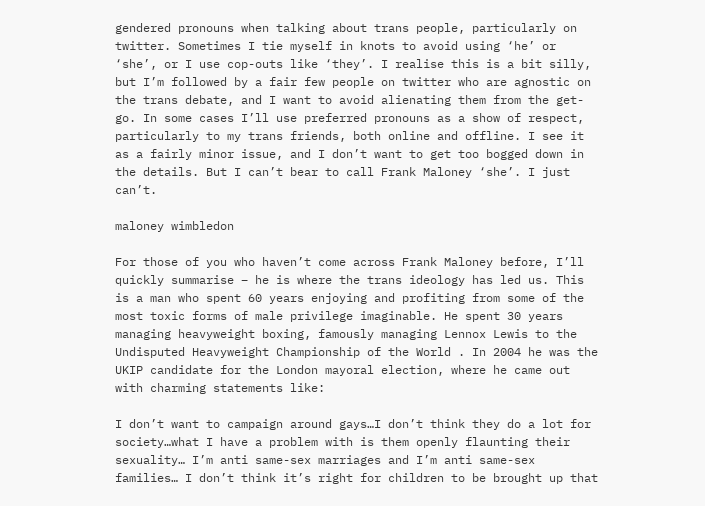gendered pronouns when talking about trans people, particularly on twitter. Sometimes I tie myself in knots to avoid using ‘he’ or ‘she’, or I use cop-outs like ‘they’. I realise this is a bit silly, but I’m followed by a fair few people on twitter who are agnostic on the trans debate, and I want to avoid alienating them from the get-go. In some cases I’ll use preferred pronouns as a show of respect, particularly to my trans friends, both online and offline. I see it as a fairly minor issue, and I don’t want to get too bogged down in the details. But I can’t bear to call Frank Maloney ‘she’. I just can’t.

maloney wimbledon

For those of you who haven’t come across Frank Maloney before, I’ll quickly summarise – he is where the trans ideology has led us. This is a man who spent 60 years enjoying and profiting from some of the most toxic forms of male privilege imaginable. He spent 30 years managing heavyweight boxing, famously managing Lennox Lewis to the Undisputed Heavyweight Championship of the World . In 2004 he was the UKIP candidate for the London mayoral election, where he came out with charming statements like:

I don’t want to campaign around gays…I don’t think they do a lot for society…what I have a problem with is them openly flaunting their sexuality… I’m anti same-sex marriages and I’m anti same-sex families… I don’t think it’s right for children to be brought up that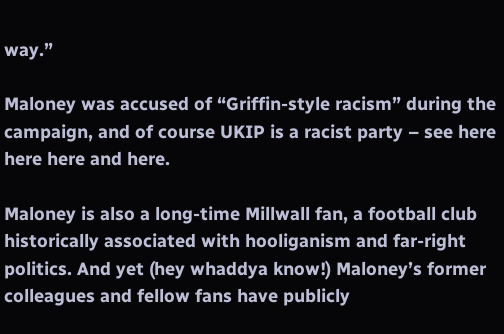way.”

Maloney was accused of “Griffin-style racism” during the campaign, and of course UKIP is a racist party – see here here here and here.

Maloney is also a long-time Millwall fan, a football club historically associated with hooliganism and far-right politics. And yet (hey whaddya know!) Maloney’s former colleagues and fellow fans have publicly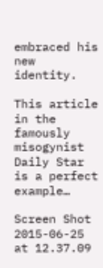embraced his new identity.

This article in the famously misogynist Daily Star is a perfect example…

Screen Shot 2015-06-25 at 12.37.09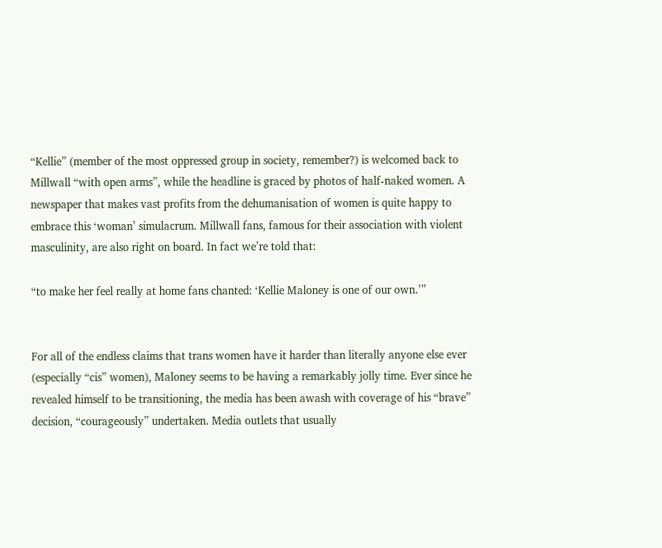“Kellie” (member of the most oppressed group in society, remember?) is welcomed back to Millwall “with open arms”, while the headline is graced by photos of half-naked women. A newspaper that makes vast profits from the dehumanisation of women is quite happy to embrace this ‘woman’ simulacrum. Millwall fans, famous for their association with violent masculinity, are also right on board. In fact we’re told that:

“to make her feel really at home fans chanted: ‘Kellie Maloney is one of our own.’”


For all of the endless claims that trans women have it harder than literally anyone else ever (especially “cis” women), Maloney seems to be having a remarkably jolly time. Ever since he revealed himself to be transitioning, the media has been awash with coverage of his “brave” decision, “courageously” undertaken. Media outlets that usually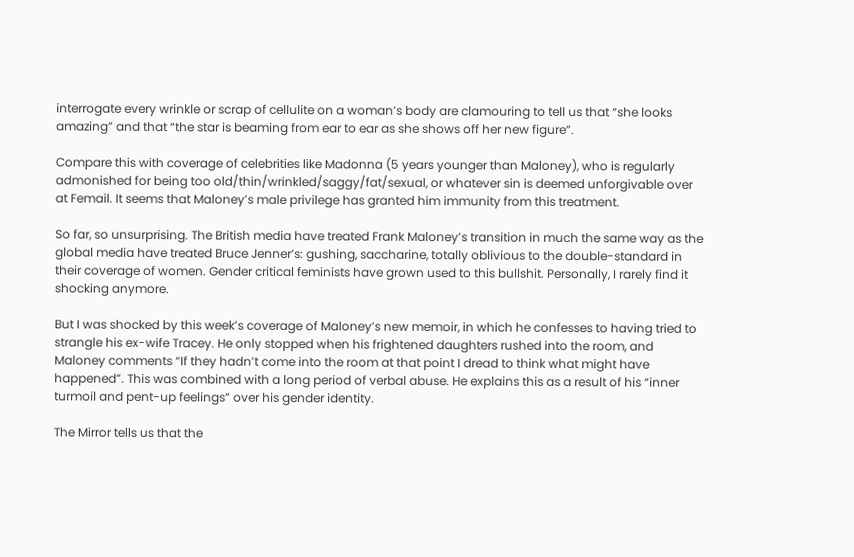interrogate every wrinkle or scrap of cellulite on a woman’s body are clamouring to tell us that “she looks amazing” and that “the star is beaming from ear to ear as she shows off her new figure”.

Compare this with coverage of celebrities like Madonna (5 years younger than Maloney), who is regularly admonished for being too old/thin/wrinkled/saggy/fat/sexual, or whatever sin is deemed unforgivable over at Femail. It seems that Maloney’s male privilege has granted him immunity from this treatment.

So far, so unsurprising. The British media have treated Frank Maloney’s transition in much the same way as the global media have treated Bruce Jenner’s: gushing, saccharine, totally oblivious to the double-standard in their coverage of women. Gender critical feminists have grown used to this bullshit. Personally, I rarely find it shocking anymore.

But I was shocked by this week’s coverage of Maloney’s new memoir, in which he confesses to having tried to strangle his ex-wife Tracey. He only stopped when his frightened daughters rushed into the room, and Maloney comments “If they hadn’t come into the room at that point I dread to think what might have happened”. This was combined with a long period of verbal abuse. He explains this as a result of his “inner turmoil and pent-up feelings” over his gender identity.

The Mirror tells us that the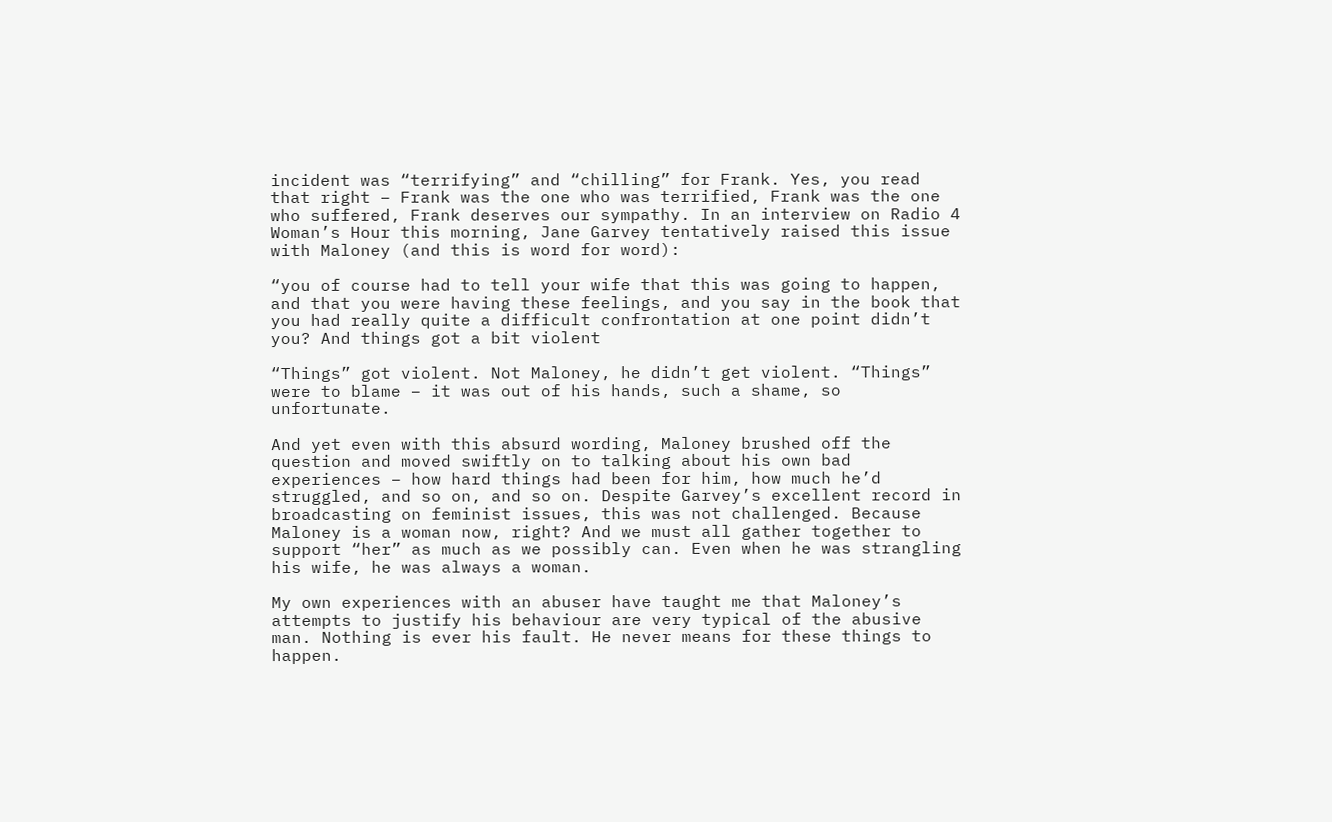incident was “terrifying” and “chilling” for Frank. Yes, you read that right – Frank was the one who was terrified, Frank was the one who suffered, Frank deserves our sympathy. In an interview on Radio 4 Woman’s Hour this morning, Jane Garvey tentatively raised this issue with Maloney (and this is word for word):

“you of course had to tell your wife that this was going to happen, and that you were having these feelings, and you say in the book that you had really quite a difficult confrontation at one point didn’t you? And things got a bit violent

“Things” got violent. Not Maloney, he didn’t get violent. “Things” were to blame – it was out of his hands, such a shame, so unfortunate.

And yet even with this absurd wording, Maloney brushed off the question and moved swiftly on to talking about his own bad experiences – how hard things had been for him, how much he’d struggled, and so on, and so on. Despite Garvey’s excellent record in broadcasting on feminist issues, this was not challenged. Because Maloney is a woman now, right? And we must all gather together to support “her” as much as we possibly can. Even when he was strangling his wife, he was always a woman.

My own experiences with an abuser have taught me that Maloney’s attempts to justify his behaviour are very typical of the abusive man. Nothing is ever his fault. He never means for these things to happen.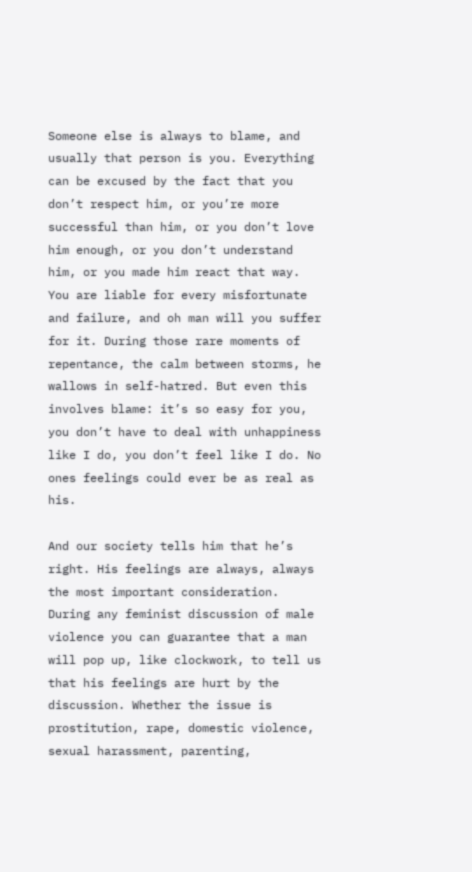Someone else is always to blame, and usually that person is you. Everything can be excused by the fact that you don’t respect him, or you’re more successful than him, or you don’t love him enough, or you don’t understand him, or you made him react that way. You are liable for every misfortunate and failure, and oh man will you suffer for it. During those rare moments of repentance, the calm between storms, he wallows in self-hatred. But even this involves blame: it’s so easy for you, you don’t have to deal with unhappiness like I do, you don’t feel like I do. No ones feelings could ever be as real as his.

And our society tells him that he’s right. His feelings are always, always the most important consideration. During any feminist discussion of male violence you can guarantee that a man will pop up, like clockwork, to tell us that his feelings are hurt by the discussion. Whether the issue is prostitution, rape, domestic violence, sexual harassment, parenting,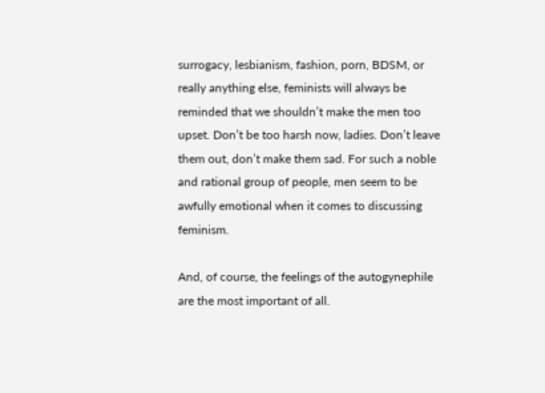surrogacy, lesbianism, fashion, porn, BDSM, or really anything else, feminists will always be reminded that we shouldn’t make the men too upset. Don’t be too harsh now, ladies. Don’t leave them out, don’t make them sad. For such a noble and rational group of people, men seem to be awfully emotional when it comes to discussing feminism.

And, of course, the feelings of the autogynephile are the most important of all.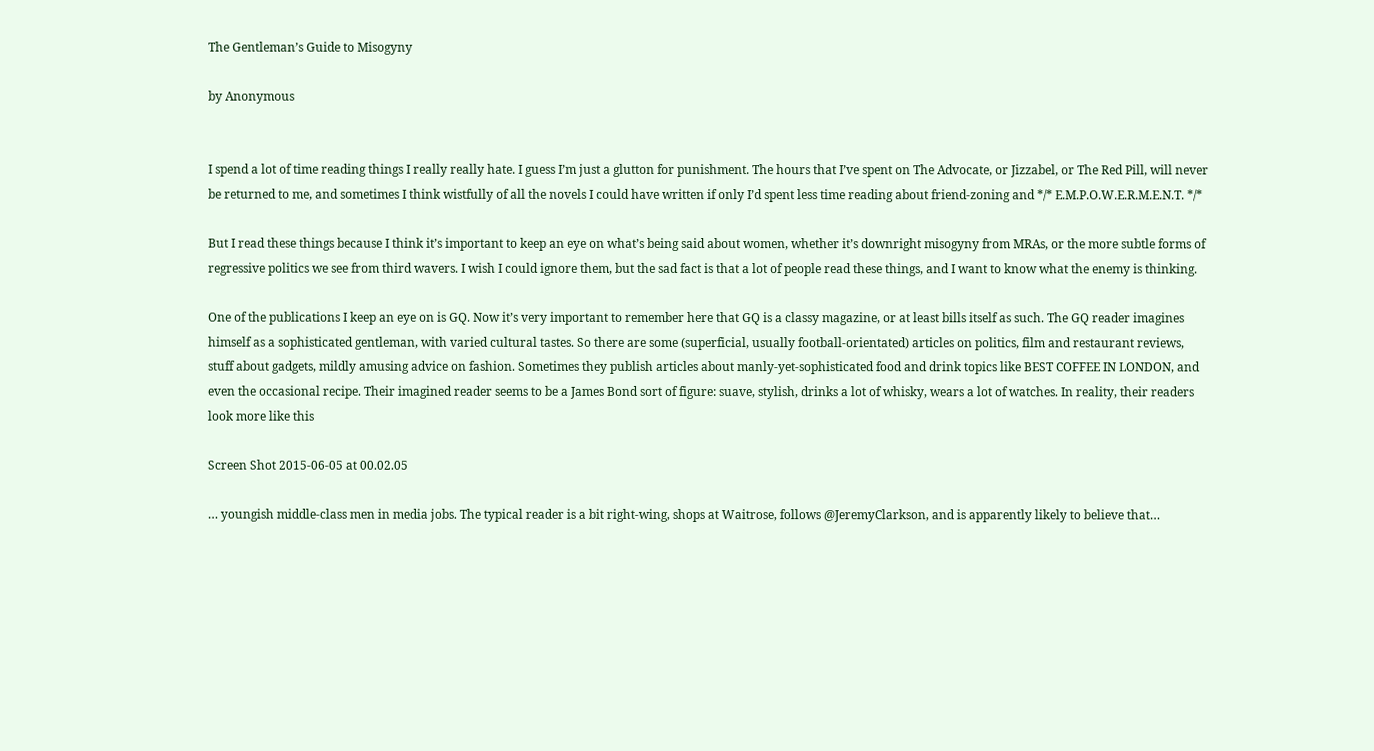The Gentleman’s Guide to Misogyny

by Anonymous


I spend a lot of time reading things I really really hate. I guess I’m just a glutton for punishment. The hours that I’ve spent on The Advocate, or Jizzabel, or The Red Pill, will never be returned to me, and sometimes I think wistfully of all the novels I could have written if only I’d spent less time reading about friend-zoning and */* E.M.P.O.W.E.R.M.E.N.T. */*

But I read these things because I think it’s important to keep an eye on what’s being said about women, whether it’s downright misogyny from MRAs, or the more subtle forms of regressive politics we see from third wavers. I wish I could ignore them, but the sad fact is that a lot of people read these things, and I want to know what the enemy is thinking.

One of the publications I keep an eye on is GQ. Now it’s very important to remember here that GQ is a classy magazine, or at least bills itself as such. The GQ reader imagines himself as a sophisticated gentleman, with varied cultural tastes. So there are some (superficial, usually football-orientated) articles on politics, film and restaurant reviews, stuff about gadgets, mildly amusing advice on fashion. Sometimes they publish articles about manly-yet-sophisticated food and drink topics like BEST COFFEE IN LONDON, and even the occasional recipe. Their imagined reader seems to be a James Bond sort of figure: suave, stylish, drinks a lot of whisky, wears a lot of watches. In reality, their readers look more like this

Screen Shot 2015-06-05 at 00.02.05

… youngish middle-class men in media jobs. The typical reader is a bit right-wing, shops at Waitrose, follows @JeremyClarkson, and is apparently likely to believe that…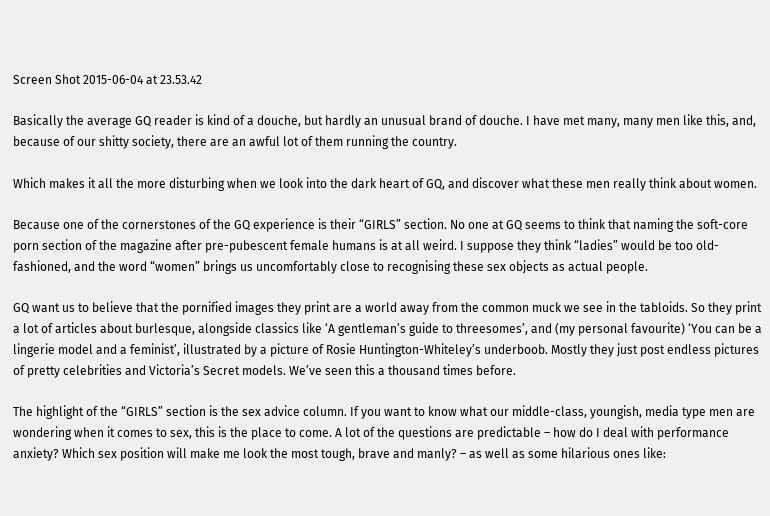Screen Shot 2015-06-04 at 23.53.42

Basically the average GQ reader is kind of a douche, but hardly an unusual brand of douche. I have met many, many men like this, and, because of our shitty society, there are an awful lot of them running the country.

Which makes it all the more disturbing when we look into the dark heart of GQ, and discover what these men really think about women.

Because one of the cornerstones of the GQ experience is their “GIRLS” section. No one at GQ seems to think that naming the soft-core porn section of the magazine after pre-pubescent female humans is at all weird. I suppose they think “ladies” would be too old-fashioned, and the word “women” brings us uncomfortably close to recognising these sex objects as actual people.

GQ want us to believe that the pornified images they print are a world away from the common muck we see in the tabloids. So they print a lot of articles about burlesque, alongside classics like ‘A gentleman’s guide to threesomes’, and (my personal favourite) ‘You can be a lingerie model and a feminist’, illustrated by a picture of Rosie Huntington-Whiteley’s underboob. Mostly they just post endless pictures of pretty celebrities and Victoria’s Secret models. We’ve seen this a thousand times before.

The highlight of the “GIRLS” section is the sex advice column. If you want to know what our middle-class, youngish, media type men are wondering when it comes to sex, this is the place to come. A lot of the questions are predictable – how do I deal with performance anxiety? Which sex position will make me look the most tough, brave and manly? – as well as some hilarious ones like: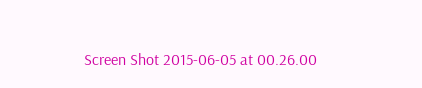Screen Shot 2015-06-05 at 00.26.00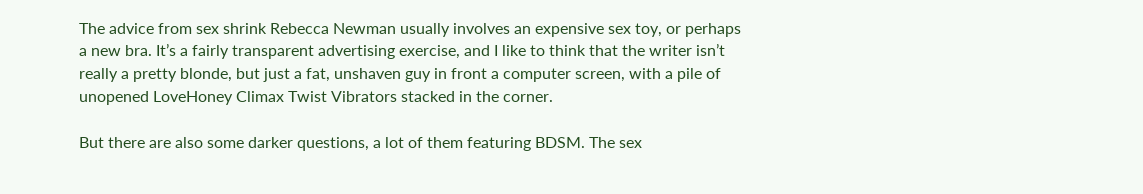The advice from sex shrink Rebecca Newman usually involves an expensive sex toy, or perhaps a new bra. It’s a fairly transparent advertising exercise, and I like to think that the writer isn’t really a pretty blonde, but just a fat, unshaven guy in front a computer screen, with a pile of unopened LoveHoney Climax Twist Vibrators stacked in the corner.

But there are also some darker questions, a lot of them featuring BDSM. The sex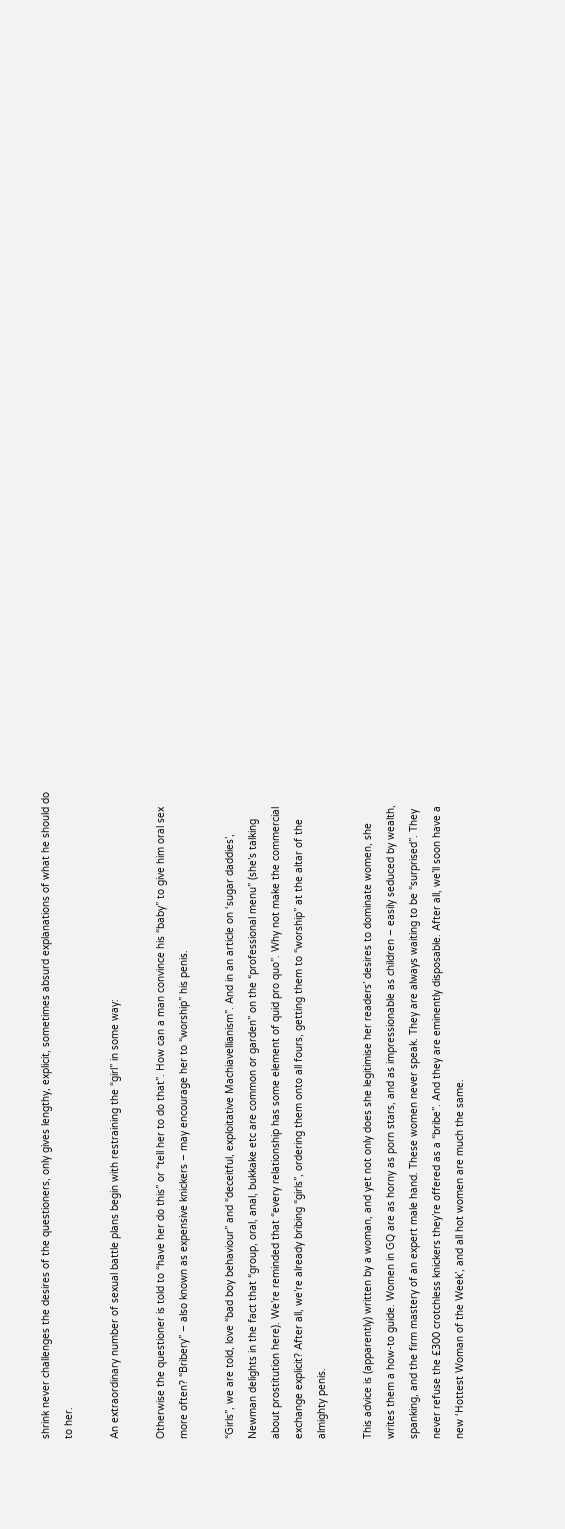shrink never challenges the desires of the questioners, only gives lengthy, explicit, sometimes absurd explanations of what he should do to her.

An extraordinary number of sexual battle plans begin with restraining the “girl” in some way:

Otherwise the questioner is told to “have her do this” or “tell her to do that”. How can a man convince his “baby” to give him oral sex more often? “Bribery” – also known as expensive knickers – may encourage her to “worship” his penis.

“Girls”, we are told, love “bad boy behaviour” and “deceitful, exploitative Machiavellianism”. And in an article on ‘sugar daddies’, Newman delights in the fact that “group, oral, anal, bukkake etc are common or garden” on the “professional menu” (she’s talking about prostitution here). We’re reminded that “every relationship has some element of quid pro quo”. Why not make the commercial exchange explicit? After all, we’re already bribing “girls”, ordering them onto all fours, getting them to “worship” at the altar of the almighty penis.

This advice is (apparently) written by a woman, and yet not only does she legitimise her readers’ desires to dominate women, she writes them a how-to guide. Women in GQ are as horny as porn stars, and as impressionable as children – easily seduced by wealth, spanking, and the firm mastery of an expert male hand. These women never speak. They are always waiting to be “surprised”. They never refuse the £300 crotchless knickers they’re offered as a “bribe”. And they are eminently disposable. After all, we’ll soon have a new ‘Hottest Woman of the Week’, and all hot women are much the same.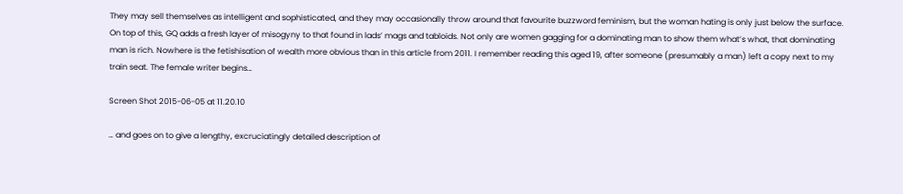They may sell themselves as intelligent and sophisticated, and they may occasionally throw around that favourite buzzword feminism, but the woman hating is only just below the surface. On top of this, GQ adds a fresh layer of misogyny to that found in lads’ mags and tabloids. Not only are women gagging for a dominating man to show them what’s what, that dominating man is rich. Nowhere is the fetishisation of wealth more obvious than in this article from 2011. I remember reading this aged 19, after someone (presumably a man) left a copy next to my train seat. The female writer begins…

Screen Shot 2015-06-05 at 11.20.10

… and goes on to give a lengthy, excruciatingly detailed description of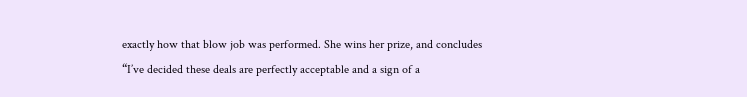exactly how that blow job was performed. She wins her prize, and concludes “I’ve decided these deals are perfectly acceptable and a sign of a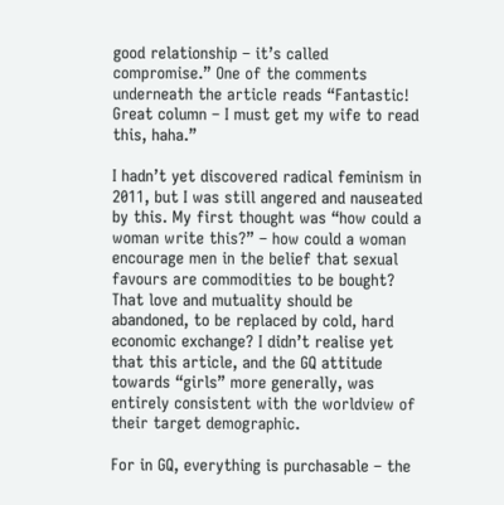good relationship – it’s called compromise.” One of the comments underneath the article reads “Fantastic! Great column – I must get my wife to read this, haha.”

I hadn’t yet discovered radical feminism in 2011, but I was still angered and nauseated by this. My first thought was “how could a woman write this?” – how could a woman encourage men in the belief that sexual favours are commodities to be bought? That love and mutuality should be abandoned, to be replaced by cold, hard economic exchange? I didn’t realise yet that this article, and the GQ attitude towards “girls” more generally, was entirely consistent with the worldview of their target demographic.

For in GQ, everything is purchasable – the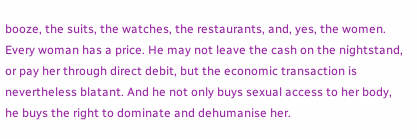booze, the suits, the watches, the restaurants, and, yes, the women. Every woman has a price. He may not leave the cash on the nightstand, or pay her through direct debit, but the economic transaction is nevertheless blatant. And he not only buys sexual access to her body, he buys the right to dominate and dehumanise her.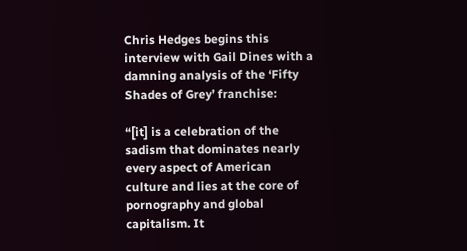Chris Hedges begins this interview with Gail Dines with a damning analysis of the ‘Fifty Shades of Grey’ franchise:

“[it] is a celebration of the sadism that dominates nearly every aspect of American culture and lies at the core of pornography and global capitalism. It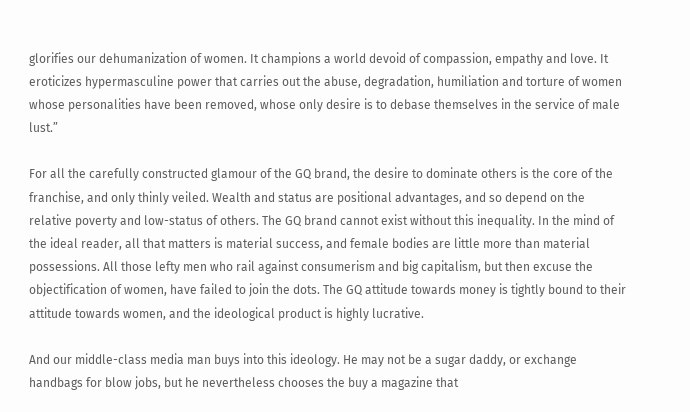glorifies our dehumanization of women. It champions a world devoid of compassion, empathy and love. It eroticizes hypermasculine power that carries out the abuse, degradation, humiliation and torture of women whose personalities have been removed, whose only desire is to debase themselves in the service of male lust.”

For all the carefully constructed glamour of the GQ brand, the desire to dominate others is the core of the franchise, and only thinly veiled. Wealth and status are positional advantages, and so depend on the relative poverty and low-status of others. The GQ brand cannot exist without this inequality. In the mind of the ideal reader, all that matters is material success, and female bodies are little more than material possessions. All those lefty men who rail against consumerism and big capitalism, but then excuse the objectification of women, have failed to join the dots. The GQ attitude towards money is tightly bound to their attitude towards women, and the ideological product is highly lucrative.

And our middle-class media man buys into this ideology. He may not be a sugar daddy, or exchange handbags for blow jobs, but he nevertheless chooses the buy a magazine that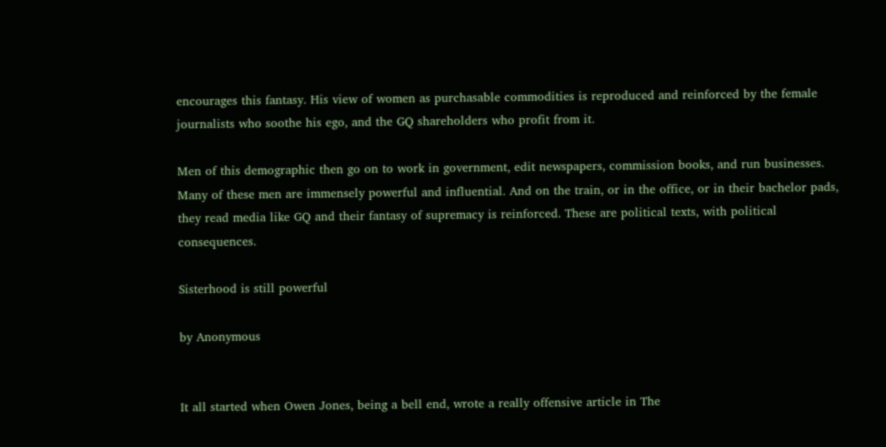encourages this fantasy. His view of women as purchasable commodities is reproduced and reinforced by the female journalists who soothe his ego, and the GQ shareholders who profit from it.

Men of this demographic then go on to work in government, edit newspapers, commission books, and run businesses. Many of these men are immensely powerful and influential. And on the train, or in the office, or in their bachelor pads, they read media like GQ and their fantasy of supremacy is reinforced. These are political texts, with political consequences.

Sisterhood is still powerful

by Anonymous


It all started when Owen Jones, being a bell end, wrote a really offensive article in The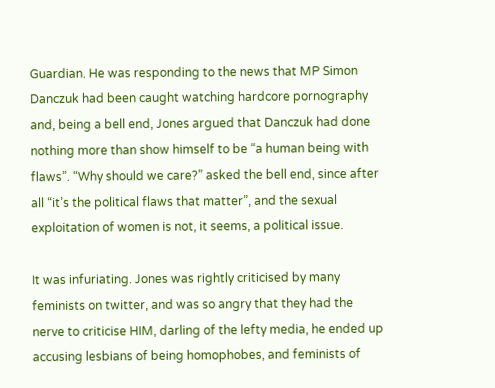Guardian. He was responding to the news that MP Simon Danczuk had been caught watching hardcore pornography and, being a bell end, Jones argued that Danczuk had done nothing more than show himself to be “a human being with flaws”. “Why should we care?” asked the bell end, since after all “it’s the political flaws that matter”, and the sexual exploitation of women is not, it seems, a political issue.

It was infuriating. Jones was rightly criticised by many feminists on twitter, and was so angry that they had the nerve to criticise HIM, darling of the lefty media, he ended up accusing lesbians of being homophobes, and feminists of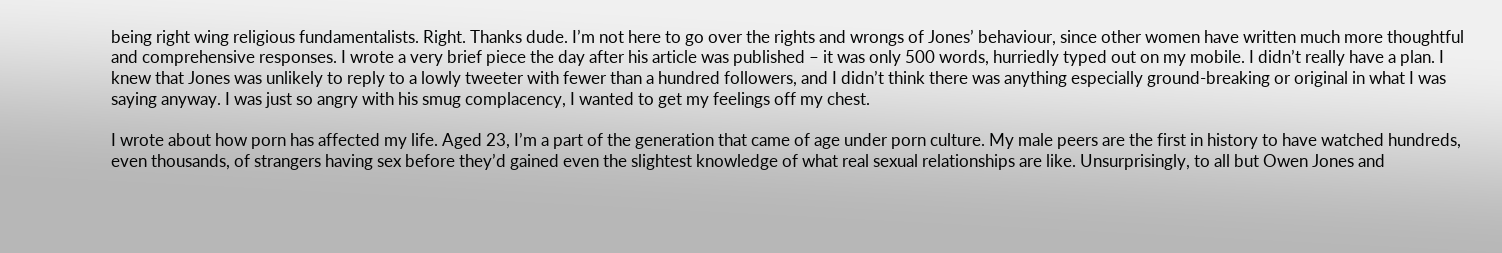being right wing religious fundamentalists. Right. Thanks dude. I’m not here to go over the rights and wrongs of Jones’ behaviour, since other women have written much more thoughtful and comprehensive responses. I wrote a very brief piece the day after his article was published – it was only 500 words, hurriedly typed out on my mobile. I didn’t really have a plan. I knew that Jones was unlikely to reply to a lowly tweeter with fewer than a hundred followers, and I didn’t think there was anything especially ground-breaking or original in what I was saying anyway. I was just so angry with his smug complacency, I wanted to get my feelings off my chest.

I wrote about how porn has affected my life. Aged 23, I’m a part of the generation that came of age under porn culture. My male peers are the first in history to have watched hundreds, even thousands, of strangers having sex before they’d gained even the slightest knowledge of what real sexual relationships are like. Unsurprisingly, to all but Owen Jones and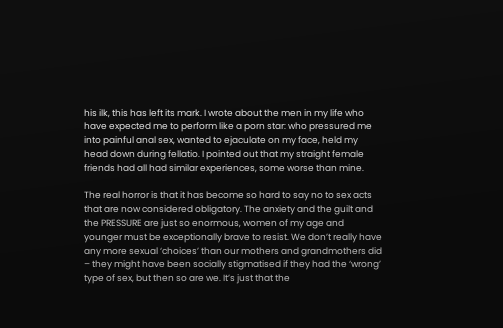his ilk, this has left its mark. I wrote about the men in my life who have expected me to perform like a porn star: who pressured me into painful anal sex, wanted to ejaculate on my face, held my head down during fellatio. I pointed out that my straight female friends had all had similar experiences, some worse than mine.

The real horror is that it has become so hard to say no to sex acts that are now considered obligatory. The anxiety and the guilt and the PRESSURE are just so enormous, women of my age and younger must be exceptionally brave to resist. We don’t really have any more sexual ‘choices’ than our mothers and grandmothers did – they might have been socially stigmatised if they had the ‘wrong’ type of sex, but then so are we. It’s just that the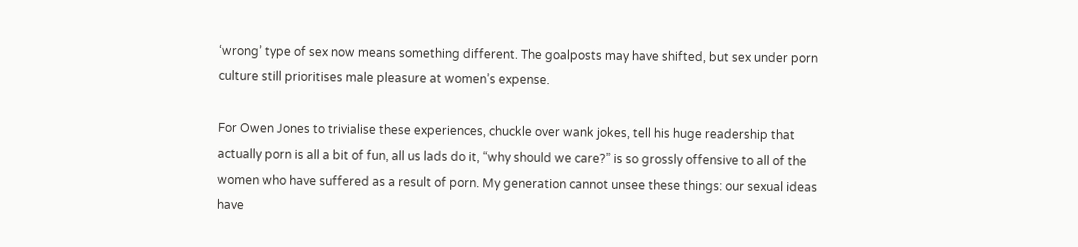‘wrong’ type of sex now means something different. The goalposts may have shifted, but sex under porn culture still prioritises male pleasure at women’s expense.

For Owen Jones to trivialise these experiences, chuckle over wank jokes, tell his huge readership that actually porn is all a bit of fun, all us lads do it, “why should we care?” is so grossly offensive to all of the women who have suffered as a result of porn. My generation cannot unsee these things: our sexual ideas have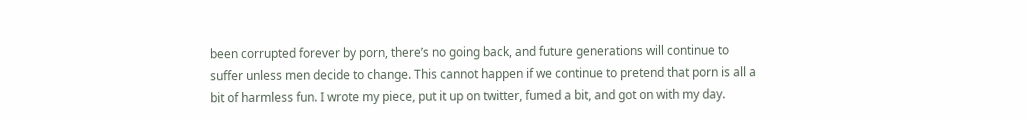been corrupted forever by porn, there’s no going back, and future generations will continue to suffer unless men decide to change. This cannot happen if we continue to pretend that porn is all a bit of harmless fun. I wrote my piece, put it up on twitter, fumed a bit, and got on with my day.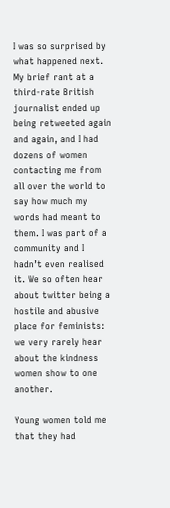I was so surprised by what happened next. My brief rant at a third-rate British journalist ended up being retweeted again and again, and I had dozens of women contacting me from all over the world to say how much my words had meant to them. I was part of a community and I hadn’t even realised it. We so often hear about twitter being a hostile and abusive place for feminists: we very rarely hear about the kindness women show to one another.

Young women told me that they had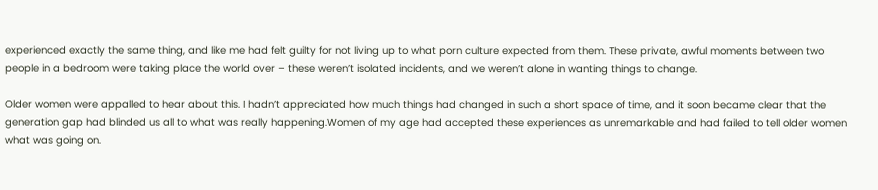experienced exactly the same thing, and like me had felt guilty for not living up to what porn culture expected from them. These private, awful moments between two people in a bedroom were taking place the world over – these weren’t isolated incidents, and we weren’t alone in wanting things to change.

Older women were appalled to hear about this. I hadn’t appreciated how much things had changed in such a short space of time, and it soon became clear that the generation gap had blinded us all to what was really happening.Women of my age had accepted these experiences as unremarkable and had failed to tell older women what was going on.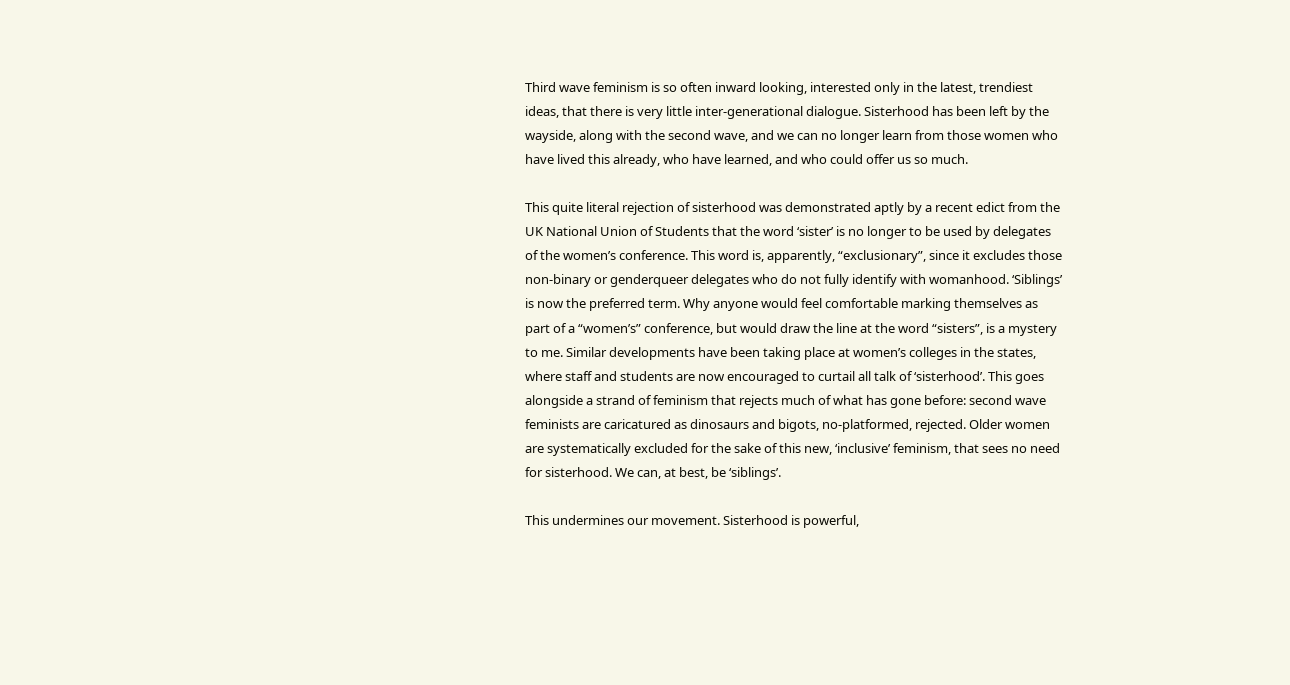Third wave feminism is so often inward looking, interested only in the latest, trendiest ideas, that there is very little inter-generational dialogue. Sisterhood has been left by the wayside, along with the second wave, and we can no longer learn from those women who have lived this already, who have learned, and who could offer us so much.

This quite literal rejection of sisterhood was demonstrated aptly by a recent edict from the UK National Union of Students that the word ‘sister’ is no longer to be used by delegates of the women’s conference. This word is, apparently, “exclusionary”, since it excludes those non-binary or genderqueer delegates who do not fully identify with womanhood. ‘Siblings’ is now the preferred term. Why anyone would feel comfortable marking themselves as part of a “women’s” conference, but would draw the line at the word “sisters”, is a mystery to me. Similar developments have been taking place at women’s colleges in the states, where staff and students are now encouraged to curtail all talk of ‘sisterhood’. This goes alongside a strand of feminism that rejects much of what has gone before: second wave feminists are caricatured as dinosaurs and bigots, no-platformed, rejected. Older women are systematically excluded for the sake of this new, ‘inclusive’ feminism, that sees no need for sisterhood. We can, at best, be ‘siblings’.

This undermines our movement. Sisterhood is powerful,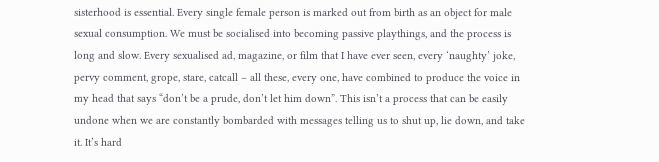sisterhood is essential. Every single female person is marked out from birth as an object for male sexual consumption. We must be socialised into becoming passive playthings, and the process is long and slow. Every sexualised ad, magazine, or film that I have ever seen, every ‘naughty’ joke, pervy comment, grope, stare, catcall – all these, every one, have combined to produce the voice in my head that says “don’t be a prude, don’t let him down”. This isn’t a process that can be easily undone when we are constantly bombarded with messages telling us to shut up, lie down, and take it. It’s hard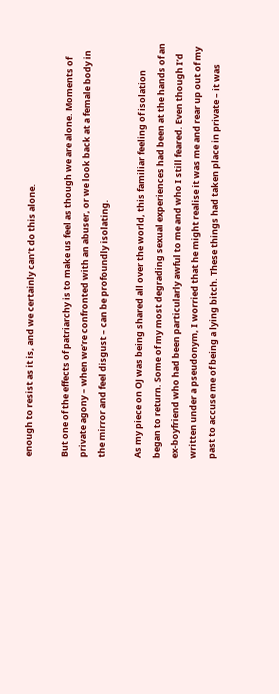enough to resist as it is, and we certainly can’t do this alone.

But one of the effects of patriarchy is to make us feel as though we are alone. Moments of private agony – when we’re confronted with an abuser, or we look back at a female body in the mirror and feel disgust – can be profoundly isolating.

As my piece on OJ was being shared all over the world, this familiar feeling of isolation began to return. Some of my most degrading sexual experiences had been at the hands of an ex-boyfriend who had been particularly awful to me and who I still feared. Even though I’d written under a pseudonym, I worried that he might realise it was me and rear up out of my past to accuse me of being a lying bitch. These things had taken place in private – it was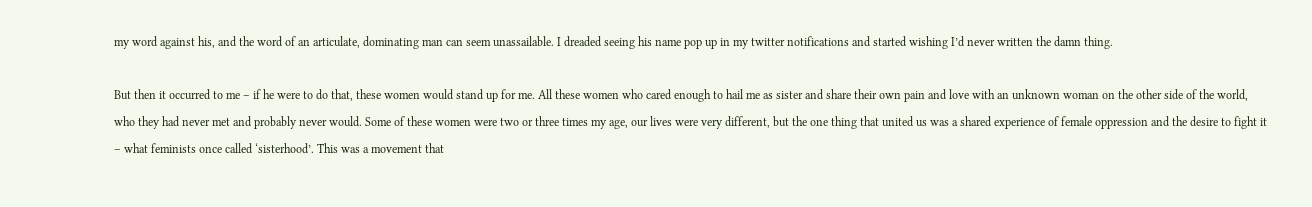my word against his, and the word of an articulate, dominating man can seem unassailable. I dreaded seeing his name pop up in my twitter notifications and started wishing I’d never written the damn thing.

But then it occurred to me – if he were to do that, these women would stand up for me. All these women who cared enough to hail me as sister and share their own pain and love with an unknown woman on the other side of the world, who they had never met and probably never would. Some of these women were two or three times my age, our lives were very different, but the one thing that united us was a shared experience of female oppression and the desire to fight it – what feminists once called ‘sisterhood’. This was a movement that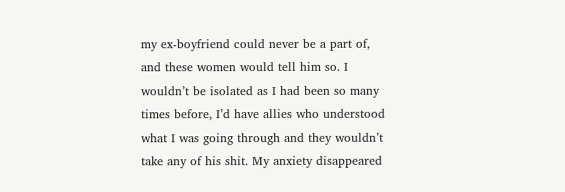my ex-boyfriend could never be a part of, and these women would tell him so. I wouldn’t be isolated as I had been so many times before, I’d have allies who understood what I was going through and they wouldn’t take any of his shit. My anxiety disappeared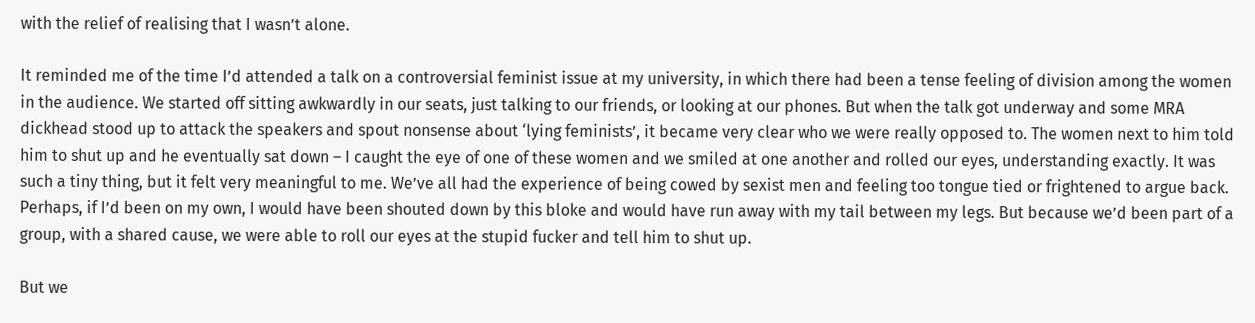with the relief of realising that I wasn’t alone.

It reminded me of the time I’d attended a talk on a controversial feminist issue at my university, in which there had been a tense feeling of division among the women in the audience. We started off sitting awkwardly in our seats, just talking to our friends, or looking at our phones. But when the talk got underway and some MRA dickhead stood up to attack the speakers and spout nonsense about ‘lying feminists’, it became very clear who we were really opposed to. The women next to him told him to shut up and he eventually sat down – I caught the eye of one of these women and we smiled at one another and rolled our eyes, understanding exactly. It was such a tiny thing, but it felt very meaningful to me. We’ve all had the experience of being cowed by sexist men and feeling too tongue tied or frightened to argue back. Perhaps, if I’d been on my own, I would have been shouted down by this bloke and would have run away with my tail between my legs. But because we’d been part of a group, with a shared cause, we were able to roll our eyes at the stupid fucker and tell him to shut up.

But we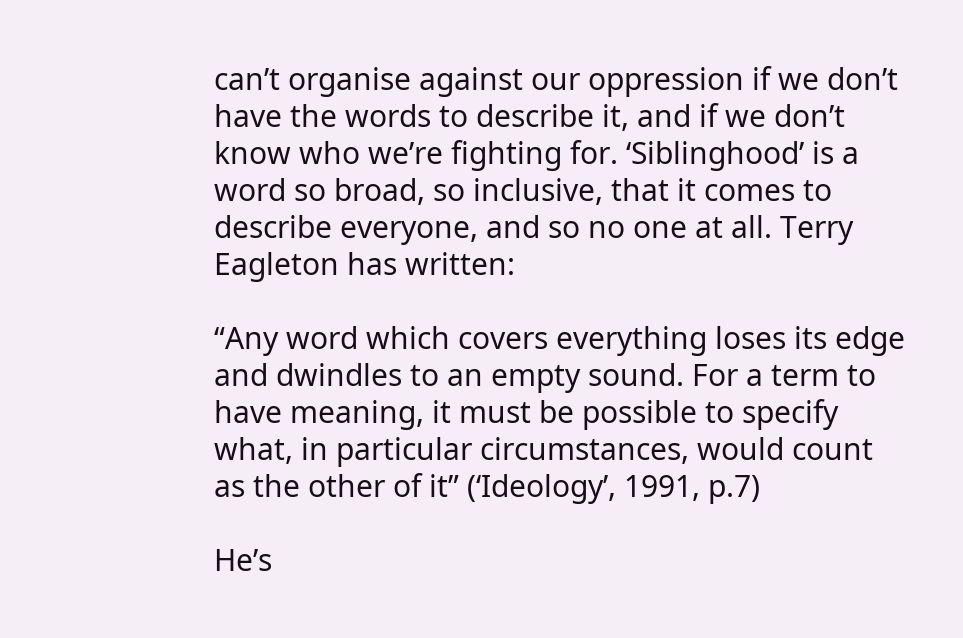can’t organise against our oppression if we don’t have the words to describe it, and if we don’t know who we’re fighting for. ‘Siblinghood’ is a word so broad, so inclusive, that it comes to describe everyone, and so no one at all. Terry Eagleton has written:

“Any word which covers everything loses its edge and dwindles to an empty sound. For a term to have meaning, it must be possible to specify what, in particular circumstances, would count as the other of it” (‘Ideology’, 1991, p.7)

He’s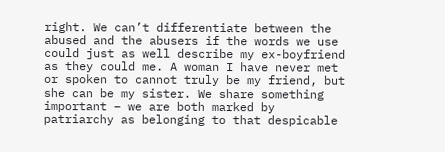right. We can’t differentiate between the abused and the abusers if the words we use could just as well describe my ex-boyfriend as they could me. A woman I have never met or spoken to cannot truly be my friend, but she can be my sister. We share something important – we are both marked by patriarchy as belonging to that despicable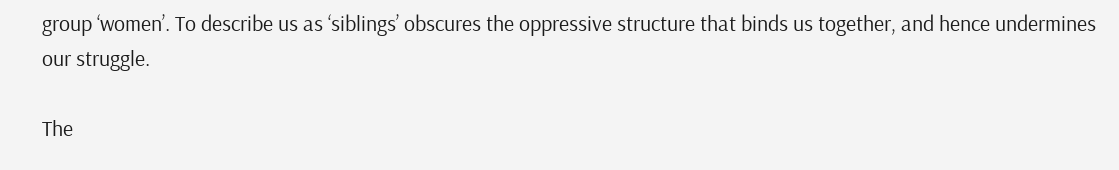group ‘women’. To describe us as ‘siblings’ obscures the oppressive structure that binds us together, and hence undermines our struggle.

The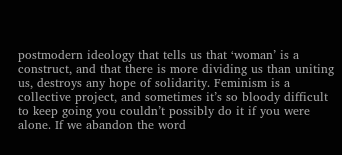postmodern ideology that tells us that ‘woman’ is a construct, and that there is more dividing us than uniting us, destroys any hope of solidarity. Feminism is a collective project, and sometimes it’s so bloody difficult to keep going you couldn’t possibly do it if you were alone. If we abandon the word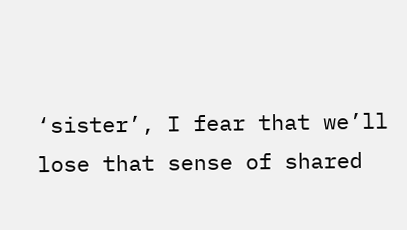‘sister’, I fear that we’ll lose that sense of shared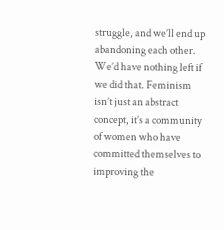struggle, and we’ll end up abandoning each other. We’d have nothing left if we did that. Feminism isn’t just an abstract concept, it’s a community of women who have committed themselves to improving the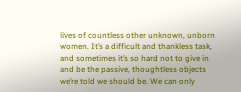lives of countless other unknown, unborn women. It’s a difficult and thankless task, and sometimes it’s so hard not to give in and be the passive, thoughtless objects we’re told we should be. We can only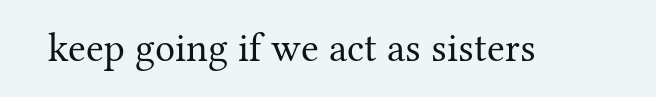keep going if we act as sisters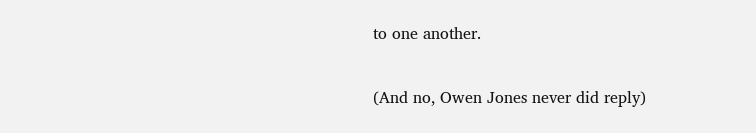to one another.

(And no, Owen Jones never did reply)